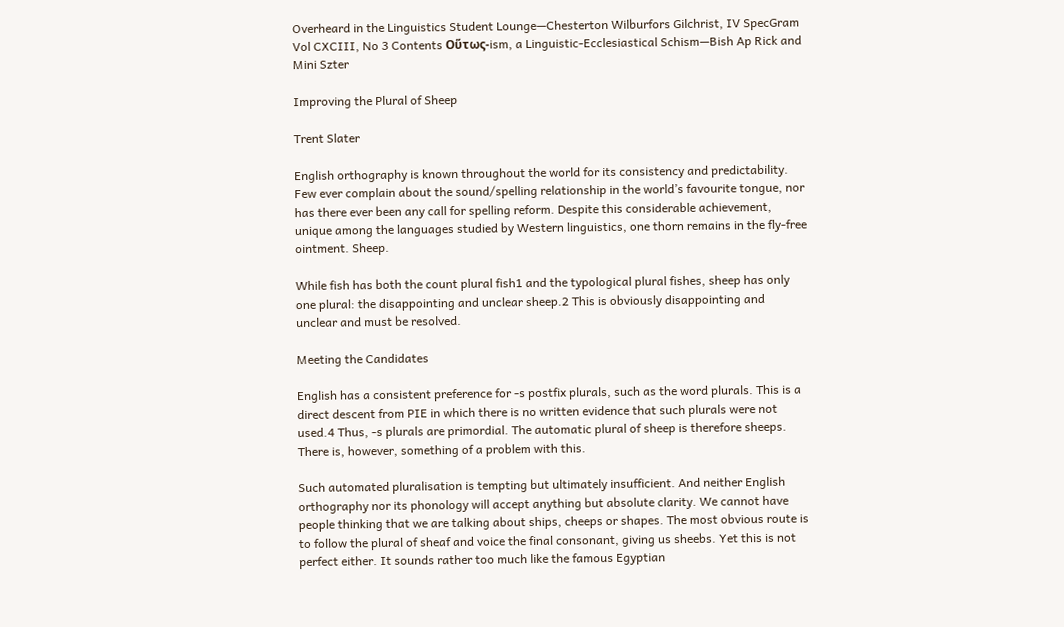Overheard in the Linguistics Student Lounge—Chesterton Wilburfors Gilchrist, IV SpecGram Vol CXCIII, No 3 Contents Οὕτως-ism, a Linguistic-Ecclesiastical Schism—Bish Ap Rick and Mini Szter

Improving the Plural of Sheep

Trent Slater

English orthography is known throughout the world for its consistency and predictability. Few ever complain about the sound/spelling relationship in the world’s favourite tongue, nor has there ever been any call for spelling reform. Despite this considerable achievement, unique among the languages studied by Western linguistics, one thorn remains in the fly-free ointment. Sheep.

While fish has both the count plural fish1 and the typological plural fishes, sheep has only one plural: the disappointing and unclear sheep.2 This is obviously disappointing and unclear and must be resolved.

Meeting the Candidates

English has a consistent preference for -s postfix plurals, such as the word plurals. This is a direct descent from PIE in which there is no written evidence that such plurals were not used.4 Thus, -s plurals are primordial. The automatic plural of sheep is therefore sheeps. There is, however, something of a problem with this.

Such automated pluralisation is tempting but ultimately insufficient. And neither English orthography nor its phonology will accept anything but absolute clarity. We cannot have people thinking that we are talking about ships, cheeps or shapes. The most obvious route is to follow the plural of sheaf and voice the final consonant, giving us sheebs. Yet this is not perfect either. It sounds rather too much like the famous Egyptian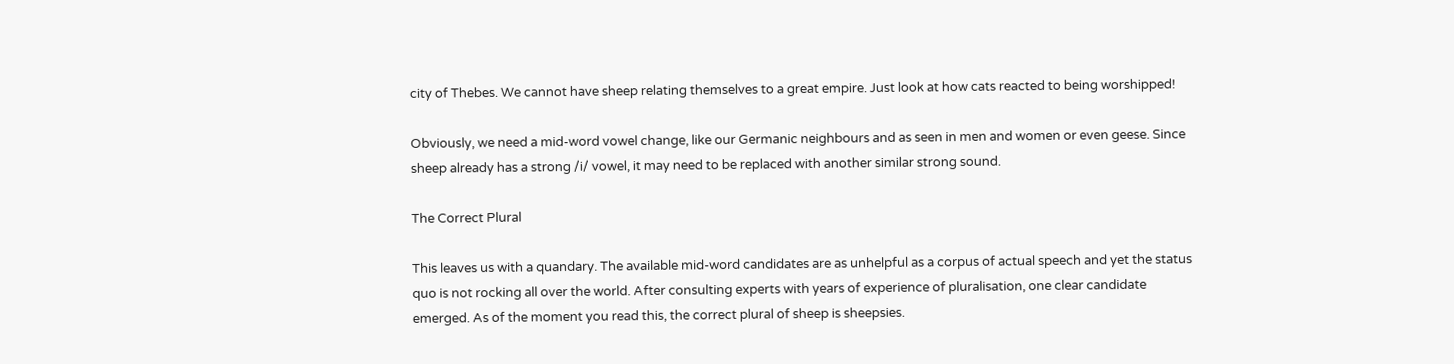city of Thebes. We cannot have sheep relating themselves to a great empire. Just look at how cats reacted to being worshipped!

Obviously, we need a mid-word vowel change, like our Germanic neighbours and as seen in men and women or even geese. Since sheep already has a strong /i/ vowel, it may need to be replaced with another similar strong sound.

The Correct Plural

This leaves us with a quandary. The available mid-word candidates are as unhelpful as a corpus of actual speech and yet the status quo is not rocking all over the world. After consulting experts with years of experience of pluralisation, one clear candidate emerged. As of the moment you read this, the correct plural of sheep is sheepsies.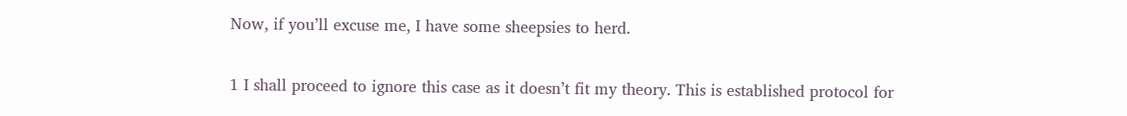Now, if you’ll excuse me, I have some sheepsies to herd.

1 I shall proceed to ignore this case as it doesn’t fit my theory. This is established protocol for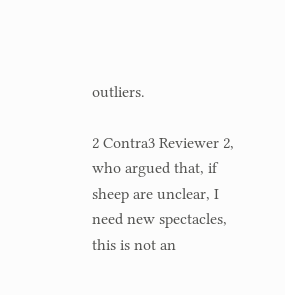outliers.

2 Contra3 Reviewer 2, who argued that, if sheep are unclear, I need new spectacles, this is not an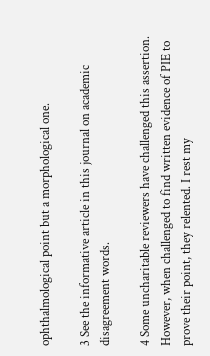ophthalmological point but a morphological one.

3 See the informative article in this journal on academic disagreement words.

4 Some uncharitable reviewers have challenged this assertion. However, when challenged to find written evidence of PIE to prove their point, they relented. I rest my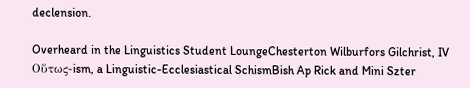declension.

Overheard in the Linguistics Student LoungeChesterton Wilburfors Gilchrist, IV
Οὕτως-ism, a Linguistic-Ecclesiastical SchismBish Ap Rick and Mini Szter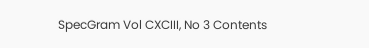SpecGram Vol CXCIII, No 3 Contents